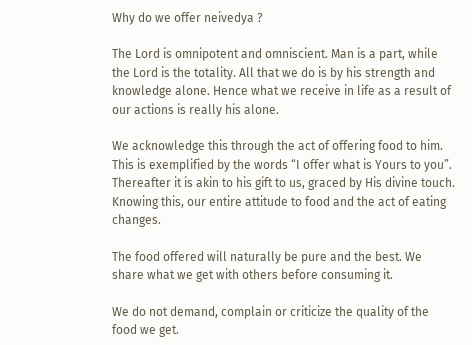Why do we offer neivedya ?

The Lord is omnipotent and omniscient. Man is a part, while the Lord is the totality. All that we do is by his strength and knowledge alone. Hence what we receive in life as a result of our actions is really his alone.

We acknowledge this through the act of offering food to him. This is exemplified by the words “I offer what is Yours to you”. Thereafter it is akin to his gift to us, graced by His divine touch. Knowing this, our entire attitude to food and the act of eating changes.

The food offered will naturally be pure and the best. We share what we get with others before consuming it.

We do not demand, complain or criticize the quality of the food we get.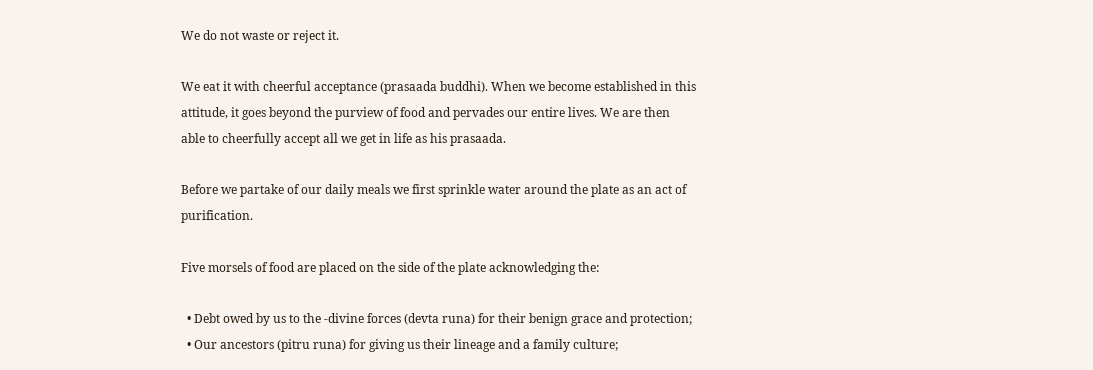We do not waste or reject it.

We eat it with cheerful acceptance (prasaada buddhi). When we become established in this attitude, it goes beyond the purview of food and pervades our entire lives. We are then able to cheerfully accept all we get in life as his prasaada.

Before we partake of our daily meals we first sprinkle water around the plate as an act of purification.

Five morsels of food are placed on the side of the plate acknowledging the:

  • Debt owed by us to the -divine forces (devta runa) for their benign grace and protection;
  • Our ancestors (pitru runa) for giving us their lineage and a family culture;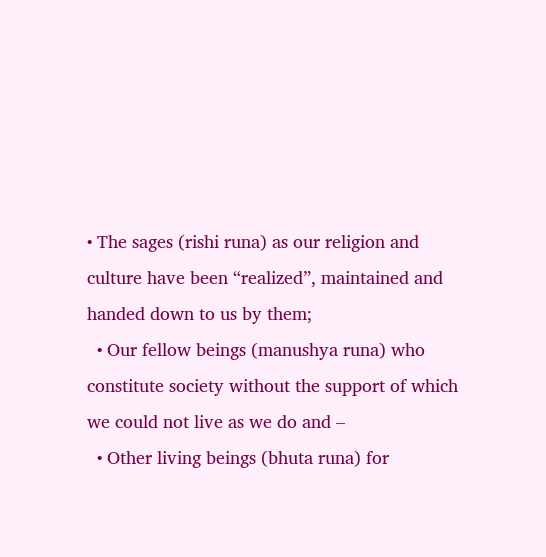• The sages (rishi runa) as our religion and culture have been “realized”, maintained and handed down to us by them;
  • Our fellow beings (manushya runa) who constitute society without the support of which we could not live as we do and –
  • Other living beings (bhuta runa) for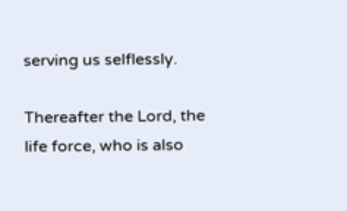serving us selflessly.

Thereafter the Lord, the life force, who is also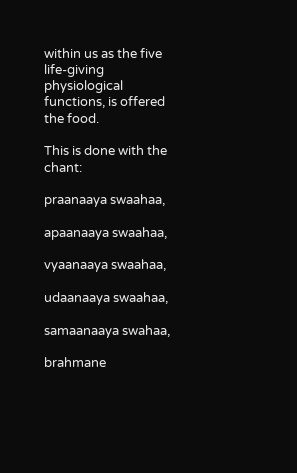within us as the five life-giving physiological functions, is offered the food.

This is done with the chant:

praanaaya swaahaa,

apaanaaya swaahaa,

vyaanaaya swaahaa,

udaanaaya swaahaa,

samaanaaya swahaa,

brahmane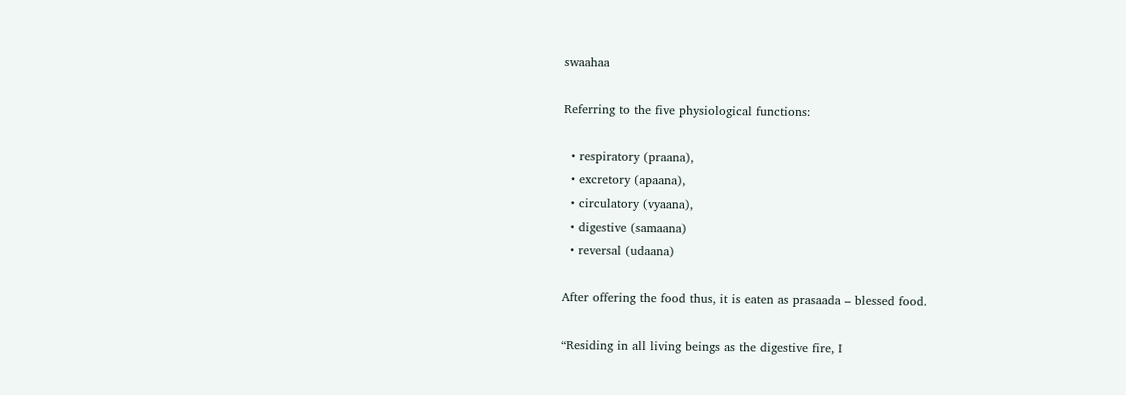swaahaa

Referring to the five physiological functions:

  • respiratory (praana),
  • excretory (apaana),
  • circulatory (vyaana),
  • digestive (samaana)
  • reversal (udaana)

After offering the food thus, it is eaten as prasaada – blessed food.

“Residing in all living beings as the digestive fire, I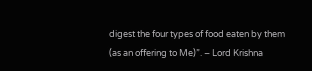digest the four types of food eaten by them (as an offering to Me)”. – Lord Krishna